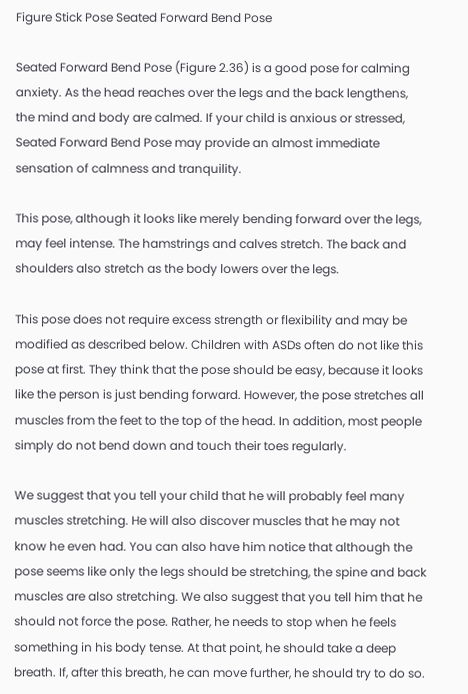Figure Stick Pose Seated Forward Bend Pose

Seated Forward Bend Pose (Figure 2.36) is a good pose for calming anxiety. As the head reaches over the legs and the back lengthens, the mind and body are calmed. If your child is anxious or stressed, Seated Forward Bend Pose may provide an almost immediate sensation of calmness and tranquility.

This pose, although it looks like merely bending forward over the legs, may feel intense. The hamstrings and calves stretch. The back and shoulders also stretch as the body lowers over the legs.

This pose does not require excess strength or flexibility and may be modified as described below. Children with ASDs often do not like this pose at first. They think that the pose should be easy, because it looks like the person is just bending forward. However, the pose stretches all muscles from the feet to the top of the head. In addition, most people simply do not bend down and touch their toes regularly.

We suggest that you tell your child that he will probably feel many muscles stretching. He will also discover muscles that he may not know he even had. You can also have him notice that although the pose seems like only the legs should be stretching, the spine and back muscles are also stretching. We also suggest that you tell him that he should not force the pose. Rather, he needs to stop when he feels something in his body tense. At that point, he should take a deep breath. If, after this breath, he can move further, he should try to do so.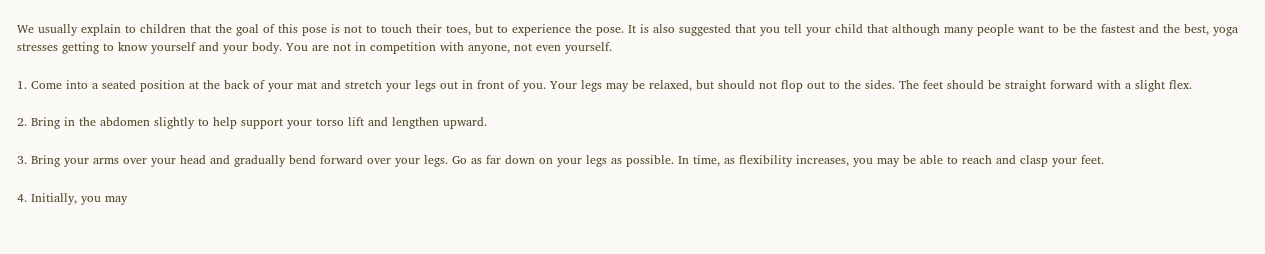We usually explain to children that the goal of this pose is not to touch their toes, but to experience the pose. It is also suggested that you tell your child that although many people want to be the fastest and the best, yoga stresses getting to know yourself and your body. You are not in competition with anyone, not even yourself.

1. Come into a seated position at the back of your mat and stretch your legs out in front of you. Your legs may be relaxed, but should not flop out to the sides. The feet should be straight forward with a slight flex.

2. Bring in the abdomen slightly to help support your torso lift and lengthen upward.

3. Bring your arms over your head and gradually bend forward over your legs. Go as far down on your legs as possible. In time, as flexibility increases, you may be able to reach and clasp your feet.

4. Initially, you may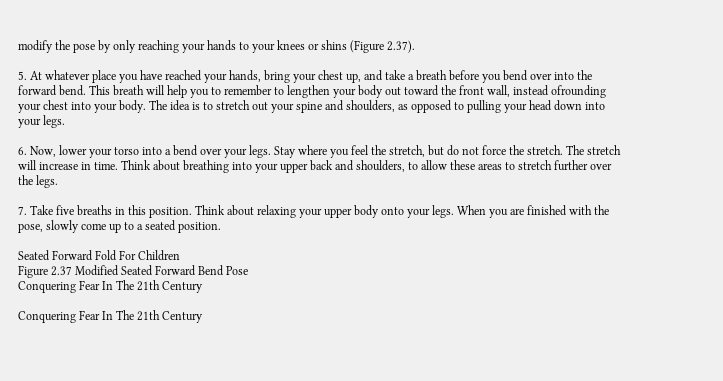modify the pose by only reaching your hands to your knees or shins (Figure 2.37).

5. At whatever place you have reached your hands, bring your chest up, and take a breath before you bend over into the forward bend. This breath will help you to remember to lengthen your body out toward the front wall, instead ofrounding your chest into your body. The idea is to stretch out your spine and shoulders, as opposed to pulling your head down into your legs.

6. Now, lower your torso into a bend over your legs. Stay where you feel the stretch, but do not force the stretch. The stretch will increase in time. Think about breathing into your upper back and shoulders, to allow these areas to stretch further over the legs.

7. Take five breaths in this position. Think about relaxing your upper body onto your legs. When you are finished with the pose, slowly come up to a seated position.

Seated Forward Fold For Children
Figure 2.37 Modified Seated Forward Bend Pose
Conquering Fear In The 21th Century

Conquering Fear In The 21th Century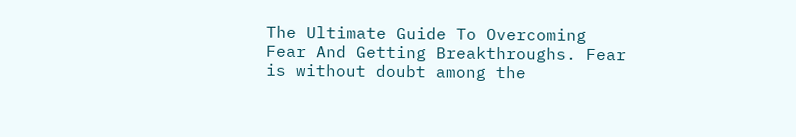The Ultimate Guide To Overcoming Fear And Getting Breakthroughs. Fear is without doubt among the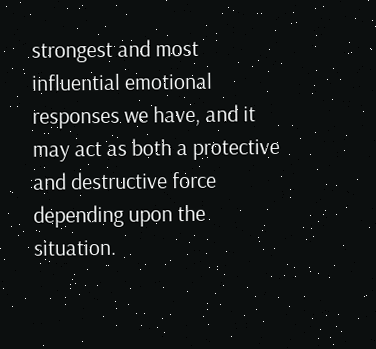strongest and most influential emotional responses we have, and it may act as both a protective and destructive force depending upon the situation.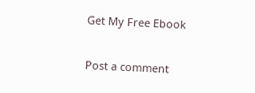Get My Free Ebook

Post a comment